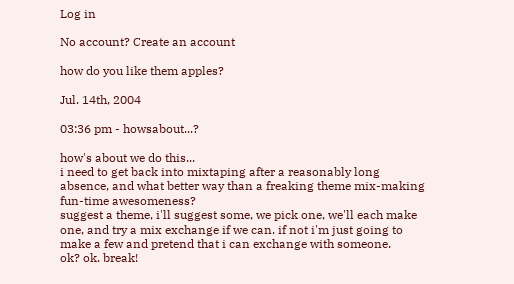Log in

No account? Create an account

how do you like them apples?

Jul. 14th, 2004

03:36 pm - howsabout...?

how's about we do this...
i need to get back into mixtaping after a reasonably long absence, and what better way than a freaking theme mix-making fun-time awesomeness?
suggest a theme, i'll suggest some, we pick one, we'll each make one, and try a mix exchange if we can. if not i'm just going to make a few and pretend that i can exchange with someone.
ok? ok. break!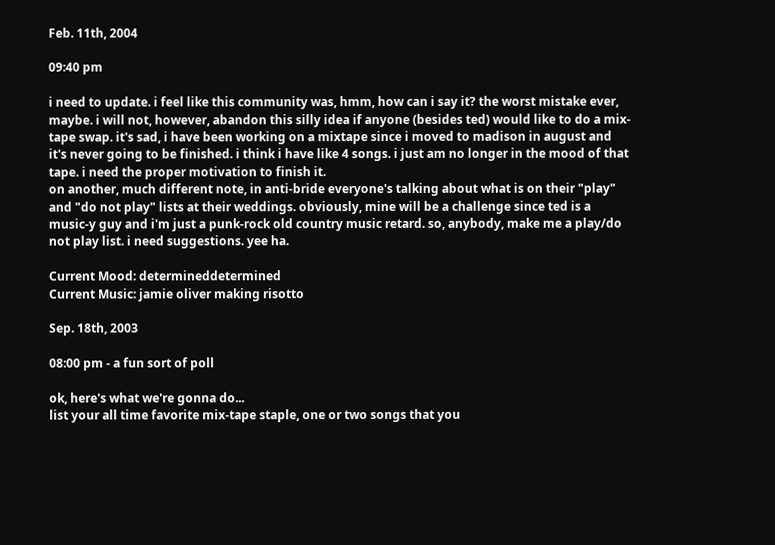Feb. 11th, 2004

09:40 pm

i need to update. i feel like this community was, hmm, how can i say it? the worst mistake ever, maybe. i will not, however, abandon this silly idea if anyone (besides ted) would like to do a mix-tape swap. it's sad, i have been working on a mixtape since i moved to madison in august and it's never going to be finished. i think i have like 4 songs. i just am no longer in the mood of that tape. i need the proper motivation to finish it.
on another, much different note, in anti-bride everyone's talking about what is on their "play" and "do not play" lists at their weddings. obviously, mine will be a challenge since ted is a music-y guy and i'm just a punk-rock old country music retard. so, anybody, make me a play/do not play list. i need suggestions. yee ha.

Current Mood: determineddetermined
Current Music: jamie oliver making risotto

Sep. 18th, 2003

08:00 pm - a fun sort of poll

ok, here's what we're gonna do...
list your all time favorite mix-tape staple, one or two songs that you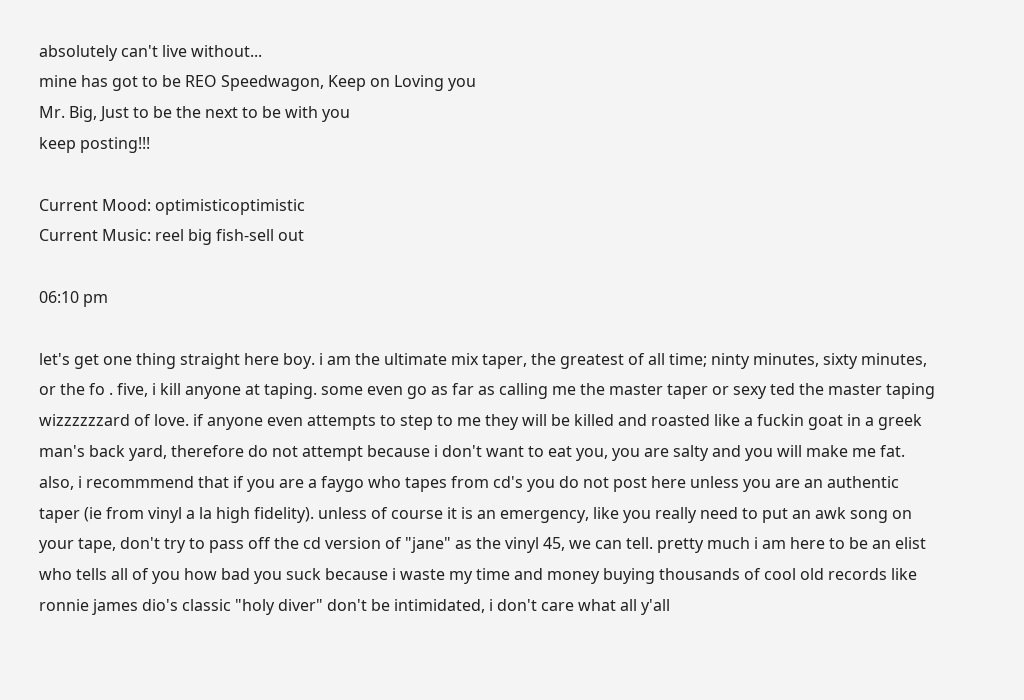absolutely can't live without...
mine has got to be REO Speedwagon, Keep on Loving you
Mr. Big, Just to be the next to be with you
keep posting!!!

Current Mood: optimisticoptimistic
Current Music: reel big fish-sell out

06:10 pm

let's get one thing straight here boy. i am the ultimate mix taper, the greatest of all time; ninty minutes, sixty minutes, or the fo . five, i kill anyone at taping. some even go as far as calling me the master taper or sexy ted the master taping wizzzzzzard of love. if anyone even attempts to step to me they will be killed and roasted like a fuckin goat in a greek man's back yard, therefore do not attempt because i don't want to eat you, you are salty and you will make me fat. also, i recommmend that if you are a faygo who tapes from cd's you do not post here unless you are an authentic taper (ie from vinyl a la high fidelity). unless of course it is an emergency, like you really need to put an awk song on your tape, don't try to pass off the cd version of "jane" as the vinyl 45, we can tell. pretty much i am here to be an elist who tells all of you how bad you suck because i waste my time and money buying thousands of cool old records like ronnie james dio's classic "holy diver" don't be intimidated, i don't care what all y'all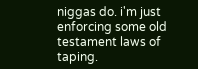niggas do. i'm just enforcing some old testament laws of taping.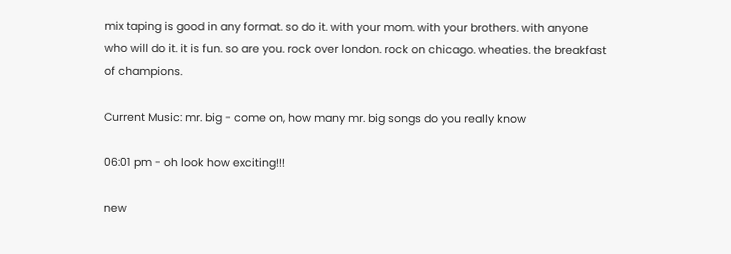mix taping is good in any format. so do it. with your mom. with your brothers. with anyone who will do it. it is fun. so are you. rock over london. rock on chicago. wheaties. the breakfast of champions.

Current Music: mr. big - come on, how many mr. big songs do you really know

06:01 pm - oh look how exciting!!!

new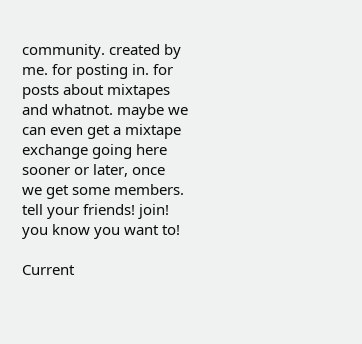community. created by me. for posting in. for posts about mixtapes and whatnot. maybe we can even get a mixtape exchange going here sooner or later, once we get some members. tell your friends! join! you know you want to!

Current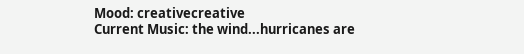Mood: creativecreative
Current Music: the wind...hurricanes are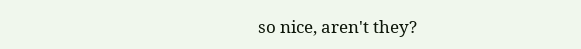so nice, aren't they?